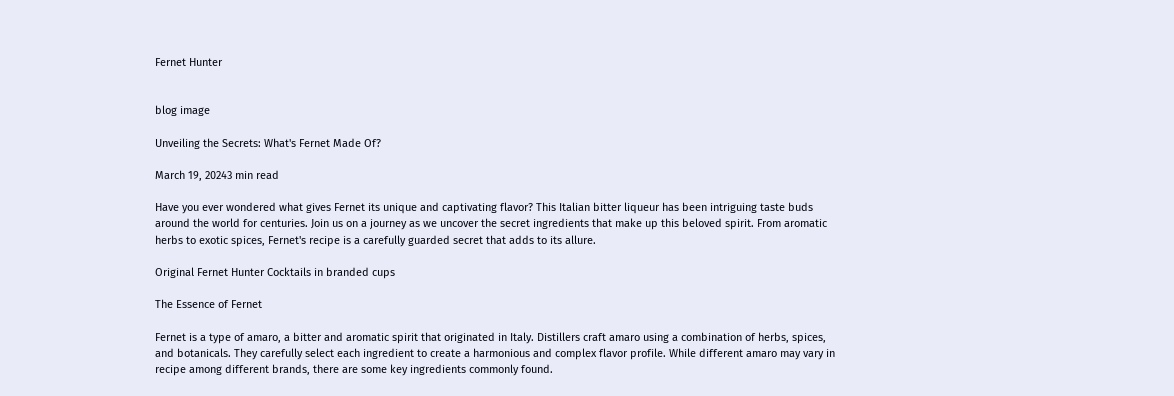Fernet Hunter


blog image

Unveiling the Secrets: What's Fernet Made Of?

March 19, 20243 min read

Have you ever wondered what gives Fernet its unique and captivating flavor? This Italian bitter liqueur has been intriguing taste buds around the world for centuries. Join us on a journey as we uncover the secret ingredients that make up this beloved spirit. From aromatic herbs to exotic spices, Fernet's recipe is a carefully guarded secret that adds to its allure.

Original Fernet Hunter Cocktails in branded cups

The Essence of Fernet

Fernet is a type of amaro, a bitter and aromatic spirit that originated in Italy. Distillers craft amaro using a combination of herbs, spices, and botanicals. They carefully select each ingredient to create a harmonious and complex flavor profile. While different amaro may vary in recipe among different brands, there are some key ingredients commonly found.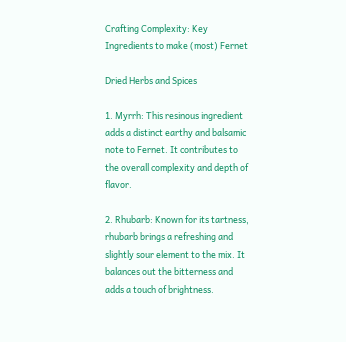Crafting Complexity: Key Ingredients to make (most) Fernet

Dried Herbs and Spices

1. Myrrh: This resinous ingredient adds a distinct earthy and balsamic note to Fernet. It contributes to the overall complexity and depth of flavor.

2. Rhubarb: Known for its tartness, rhubarb brings a refreshing and slightly sour element to the mix. It balances out the bitterness and adds a touch of brightness.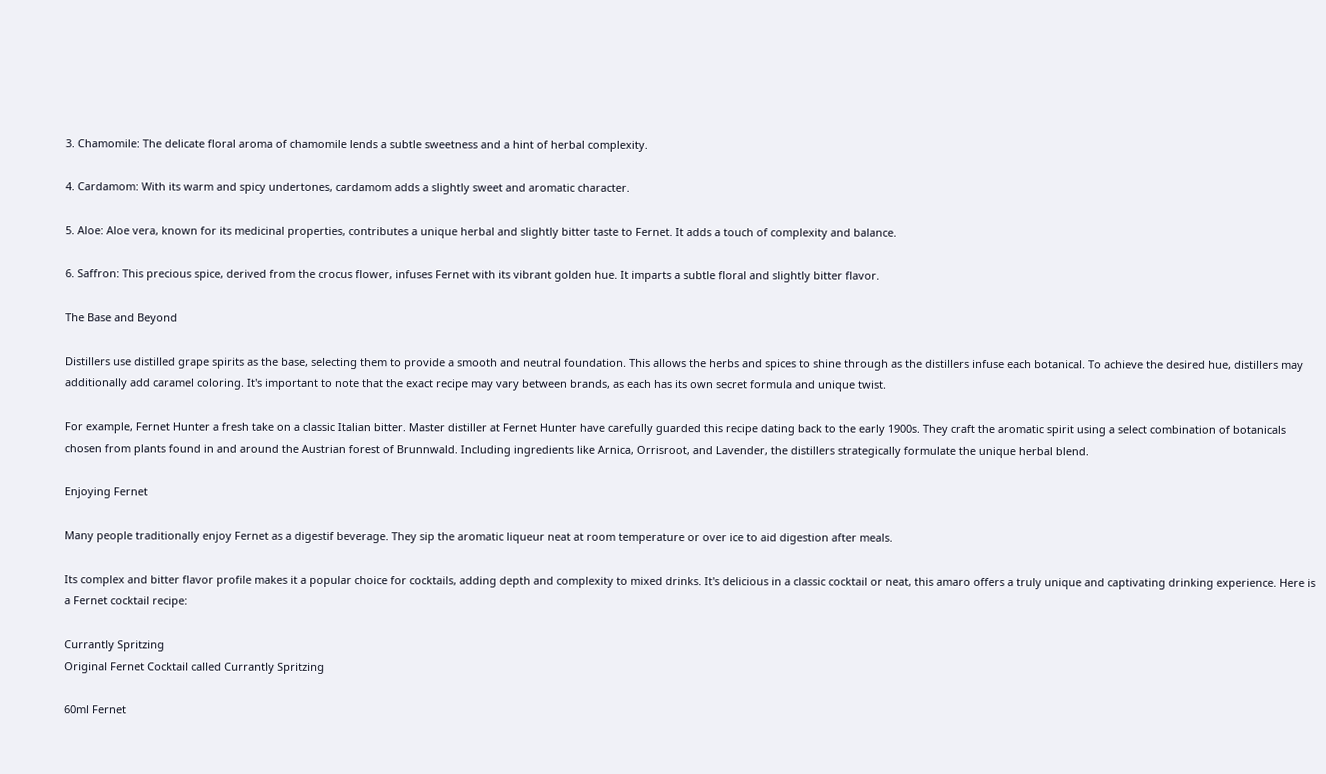3. Chamomile: The delicate floral aroma of chamomile lends a subtle sweetness and a hint of herbal complexity.

4. Cardamom: With its warm and spicy undertones, cardamom adds a slightly sweet and aromatic character.

5. Aloe: Aloe vera, known for its medicinal properties, contributes a unique herbal and slightly bitter taste to Fernet. It adds a touch of complexity and balance.

6. Saffron: This precious spice, derived from the crocus flower, infuses Fernet with its vibrant golden hue. It imparts a subtle floral and slightly bitter flavor.

The Base and Beyond

Distillers use distilled grape spirits as the base, selecting them to provide a smooth and neutral foundation. This allows the herbs and spices to shine through as the distillers infuse each botanical. To achieve the desired hue, distillers may additionally add caramel coloring. It's important to note that the exact recipe may vary between brands, as each has its own secret formula and unique twist.

For example, Fernet Hunter a fresh take on a classic Italian bitter. Master distiller at Fernet Hunter have carefully guarded this recipe dating back to the early 1900s. They craft the aromatic spirit using a select combination of botanicals chosen from plants found in and around the Austrian forest of Brunnwald. Including ingredients like Arnica, Orrisroot, and Lavender, the distillers strategically formulate the unique herbal blend.

Enjoying Fernet

Many people traditionally enjoy Fernet as a digestif beverage. They sip the aromatic liqueur neat at room temperature or over ice to aid digestion after meals.

Its complex and bitter flavor profile makes it a popular choice for cocktails, adding depth and complexity to mixed drinks. It's delicious in a classic cocktail or neat, this amaro offers a truly unique and captivating drinking experience. Here is a Fernet cocktail recipe:

Currantly Spritzing
Original Fernet Cocktail called Currantly Spritzing

60ml Fernet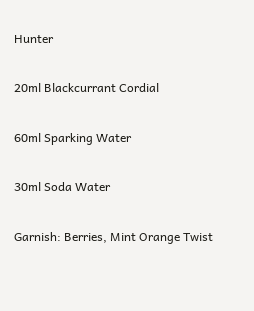Hunter

20ml Blackcurrant Cordial

60ml Sparking Water

30ml Soda Water

Garnish: Berries, Mint Orange Twist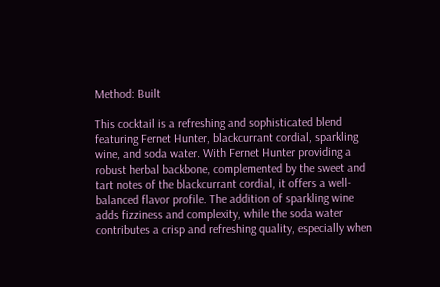Method: Built

This cocktail is a refreshing and sophisticated blend featuring Fernet Hunter, blackcurrant cordial, sparkling wine, and soda water. With Fernet Hunter providing a robust herbal backbone, complemented by the sweet and tart notes of the blackcurrant cordial, it offers a well-balanced flavor profile. The addition of sparkling wine adds fizziness and complexity, while the soda water contributes a crisp and refreshing quality, especially when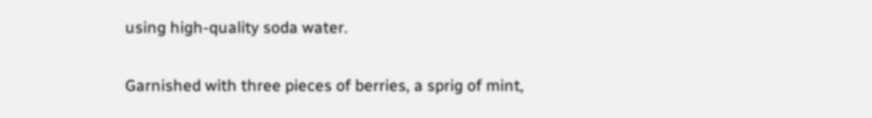using high-quality soda water.

Garnished with three pieces of berries, a sprig of mint,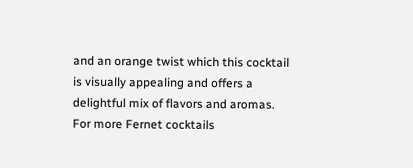and an orange twist which this cocktail is visually appealing and offers a delightful mix of flavors and aromas. For more Fernet cocktails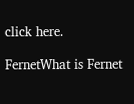click here.

FernetWhat is Fernet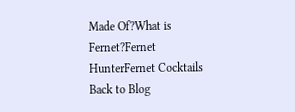Made Of?What is Fernet?Fernet HunterFernet Cocktails
Back to Blog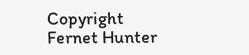Copyright Fernet Hunter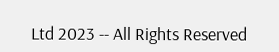Ltd 2023 -- All Rights Reserved